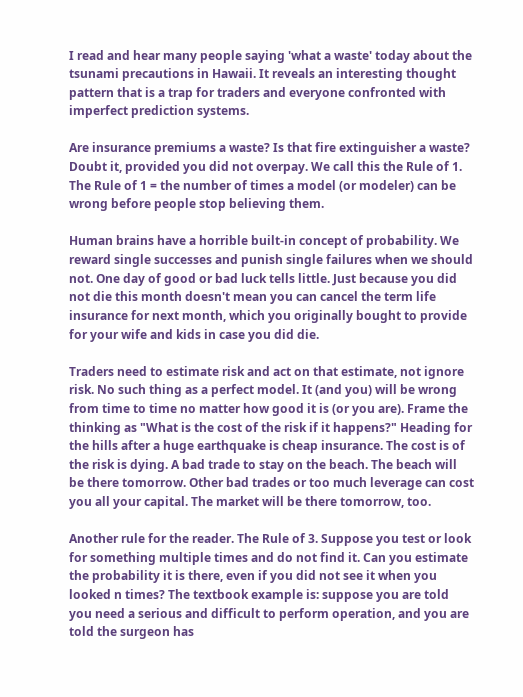I read and hear many people saying 'what a waste' today about the tsunami precautions in Hawaii. It reveals an interesting thought pattern that is a trap for traders and everyone confronted with imperfect prediction systems.

Are insurance premiums a waste? Is that fire extinguisher a waste? Doubt it, provided you did not overpay. We call this the Rule of 1. The Rule of 1 = the number of times a model (or modeler) can be wrong before people stop believing them.

Human brains have a horrible built-in concept of probability. We reward single successes and punish single failures when we should not. One day of good or bad luck tells little. Just because you did not die this month doesn't mean you can cancel the term life insurance for next month, which you originally bought to provide for your wife and kids in case you did die.

Traders need to estimate risk and act on that estimate, not ignore risk. No such thing as a perfect model. It (and you) will be wrong from time to time no matter how good it is (or you are). Frame the thinking as "What is the cost of the risk if it happens?" Heading for the hills after a huge earthquake is cheap insurance. The cost is of the risk is dying. A bad trade to stay on the beach. The beach will be there tomorrow. Other bad trades or too much leverage can cost you all your capital. The market will be there tomorrow, too.

Another rule for the reader. The Rule of 3. Suppose you test or look for something multiple times and do not find it. Can you estimate the probability it is there, even if you did not see it when you looked n times? The textbook example is: suppose you are told you need a serious and difficult to perform operation, and you are told the surgeon has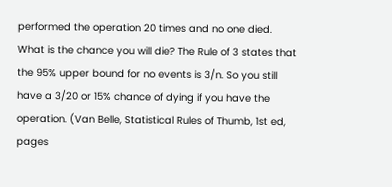performed the operation 20 times and no one died. What is the chance you will die? The Rule of 3 states that the 95% upper bound for no events is 3/n. So you still have a 3/20 or 15% chance of dying if you have the operation. (Van Belle, Statistical Rules of Thumb, 1st ed, pages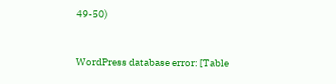49-50)


WordPress database error: [Table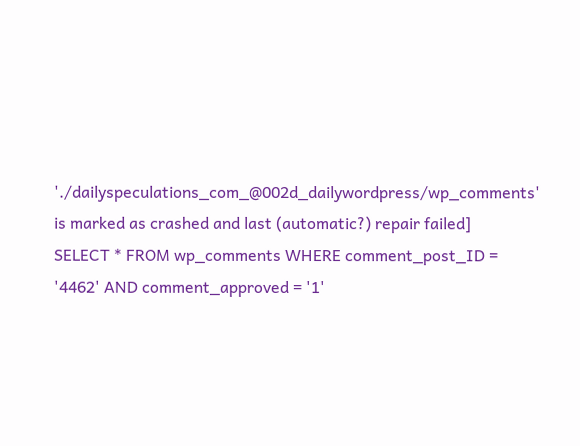'./dailyspeculations_com_@002d_dailywordpress/wp_comments' is marked as crashed and last (automatic?) repair failed]
SELECT * FROM wp_comments WHERE comment_post_ID = '4462' AND comment_approved = '1'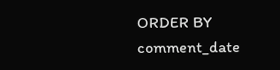ORDER BY comment_date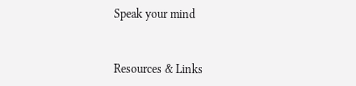Speak your mind


Resources & Links